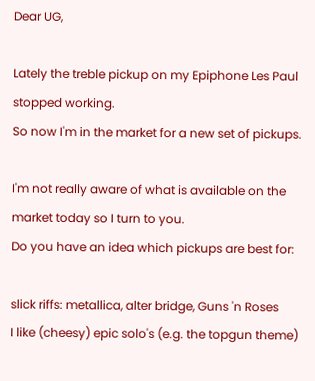Dear UG,

Lately the treble pickup on my Epiphone Les Paul stopped working.
So now I'm in the market for a new set of pickups.

I'm not really aware of what is available on the market today so I turn to you.
Do you have an idea which pickups are best for:

slick riffs: metallica, alter bridge, Guns 'n Roses
I like (cheesy) epic solo's (e.g. the topgun theme)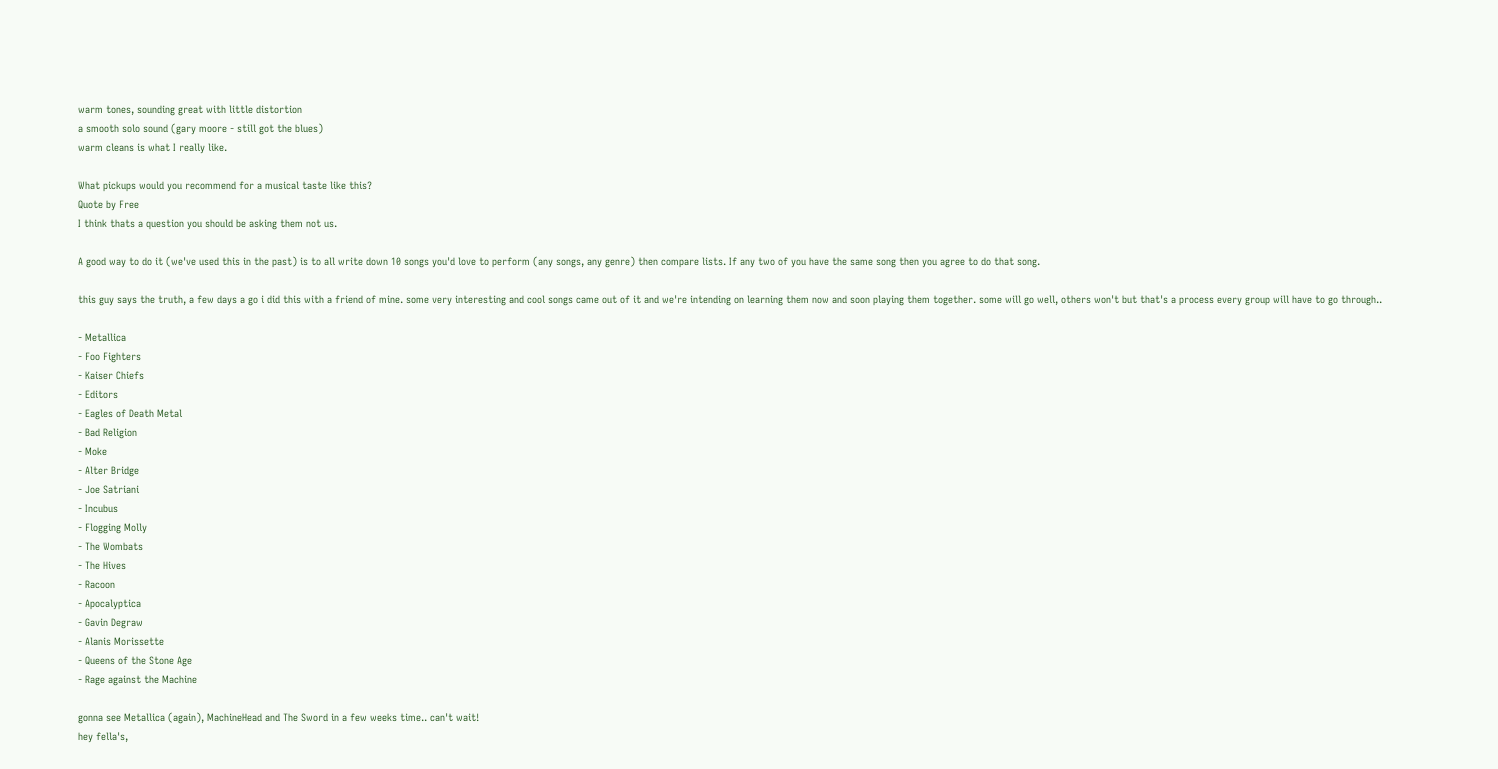warm tones, sounding great with little distortion
a smooth solo sound (gary moore - still got the blues)
warm cleans is what I really like.

What pickups would you recommend for a musical taste like this?
Quote by Free
I think thats a question you should be asking them not us.

A good way to do it (we've used this in the past) is to all write down 10 songs you'd love to perform (any songs, any genre) then compare lists. If any two of you have the same song then you agree to do that song.

this guy says the truth, a few days a go i did this with a friend of mine. some very interesting and cool songs came out of it and we're intending on learning them now and soon playing them together. some will go well, others won't but that's a process every group will have to go through..

- Metallica
- Foo Fighters
- Kaiser Chiefs
- Editors
- Eagles of Death Metal
- Bad Religion
- Moke
- Alter Bridge
- Joe Satriani
- Incubus
- Flogging Molly
- The Wombats
- The Hives
- Racoon
- Apocalyptica
- Gavin Degraw
- Alanis Morissette
- Queens of the Stone Age
- Rage against the Machine

gonna see Metallica (again), MachineHead and The Sword in a few weeks time.. can't wait!
hey fella's,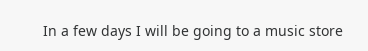In a few days I will be going to a music store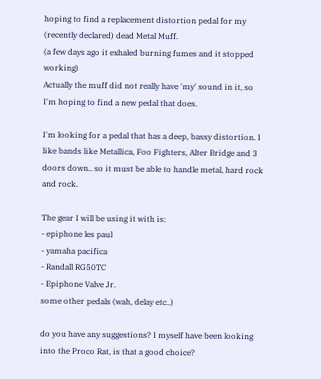hoping to find a replacement distortion pedal for my (recently declared) dead Metal Muff.
(a few days ago it exhaled burning fumes and it stopped working)
Actually the muff did not really have 'my' sound in it, so I'm hoping to find a new pedal that does.

I'm looking for a pedal that has a deep, bassy distortion. I like bands like Metallica, Foo Fighters, Alter Bridge and 3 doors down.. so it must be able to handle metal, hard rock and rock.

The gear I will be using it with is:
- epiphone les paul
- yamaha pacifica
- Randall RG50TC
- Epiphone Valve Jr.
some other pedals (wah, delay etc..)

do you have any suggestions? I myself have been looking into the Proco Rat, is that a good choice?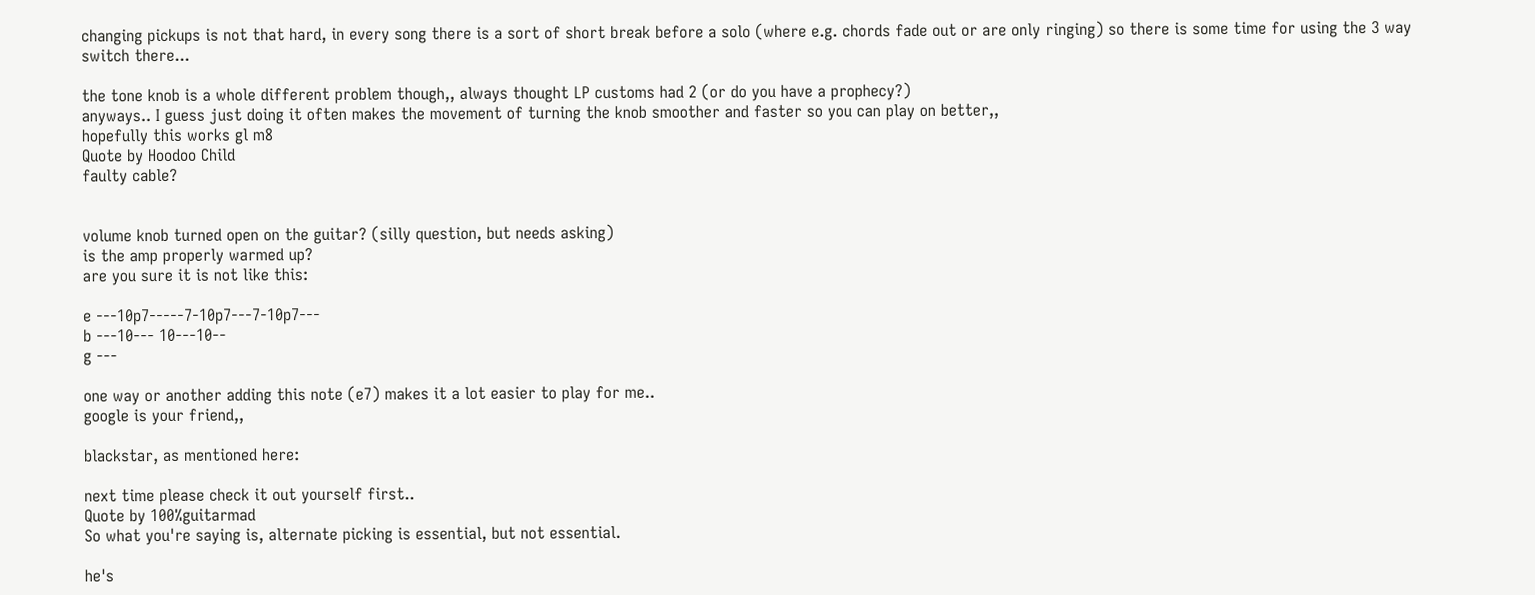changing pickups is not that hard, in every song there is a sort of short break before a solo (where e.g. chords fade out or are only ringing) so there is some time for using the 3 way switch there...

the tone knob is a whole different problem though,, always thought LP customs had 2 (or do you have a prophecy?)
anyways.. I guess just doing it often makes the movement of turning the knob smoother and faster so you can play on better,,
hopefully this works gl m8
Quote by Hoodoo Child
faulty cable?


volume knob turned open on the guitar? (silly question, but needs asking)
is the amp properly warmed up?
are you sure it is not like this:

e ---10p7-----7-10p7---7-10p7---
b ---10--- 10---10--
g ---

one way or another adding this note (e7) makes it a lot easier to play for me..
google is your friend,,

blackstar, as mentioned here:

next time please check it out yourself first..
Quote by 100%guitarmad
So what you're saying is, alternate picking is essential, but not essential.

he's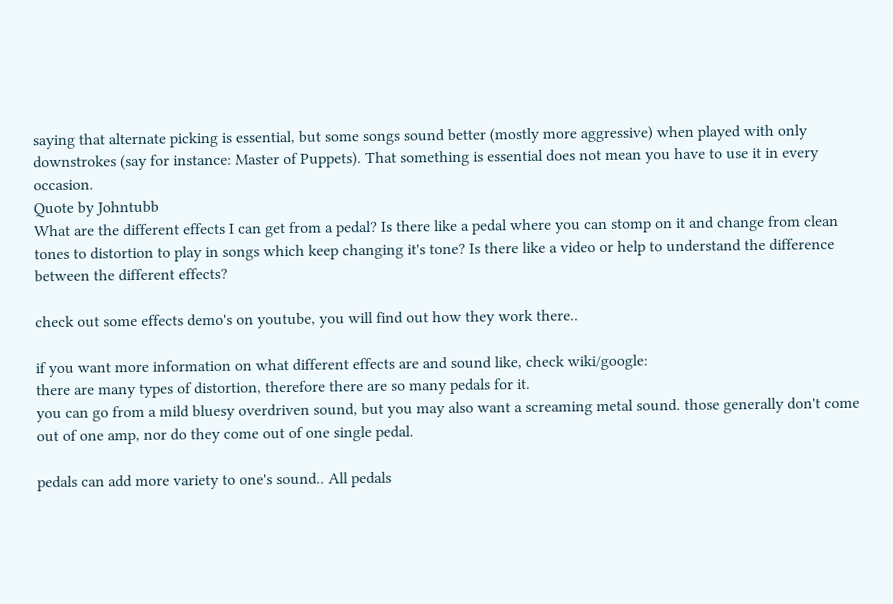saying that alternate picking is essential, but some songs sound better (mostly more aggressive) when played with only downstrokes (say for instance: Master of Puppets). That something is essential does not mean you have to use it in every occasion.
Quote by Johntubb
What are the different effects I can get from a pedal? Is there like a pedal where you can stomp on it and change from clean tones to distortion to play in songs which keep changing it's tone? Is there like a video or help to understand the difference between the different effects?

check out some effects demo's on youtube, you will find out how they work there..

if you want more information on what different effects are and sound like, check wiki/google:
there are many types of distortion, therefore there are so many pedals for it.
you can go from a mild bluesy overdriven sound, but you may also want a screaming metal sound. those generally don't come out of one amp, nor do they come out of one single pedal.

pedals can add more variety to one's sound.. All pedals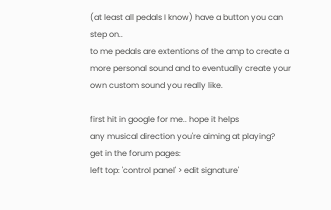(at least all pedals I know) have a button you can step on..
to me pedals are extentions of the amp to create a more personal sound and to eventually create your own custom sound you really like.

first hit in google for me.. hope it helps
any musical direction you're aiming at playing?
get in the forum pages:
left top: 'control panel' > edit signature'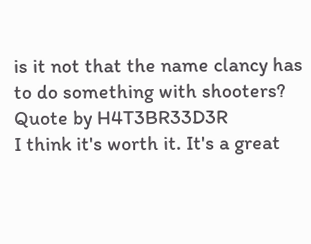is it not that the name clancy has to do something with shooters?
Quote by H4T3BR33D3R
I think it's worth it. It's a great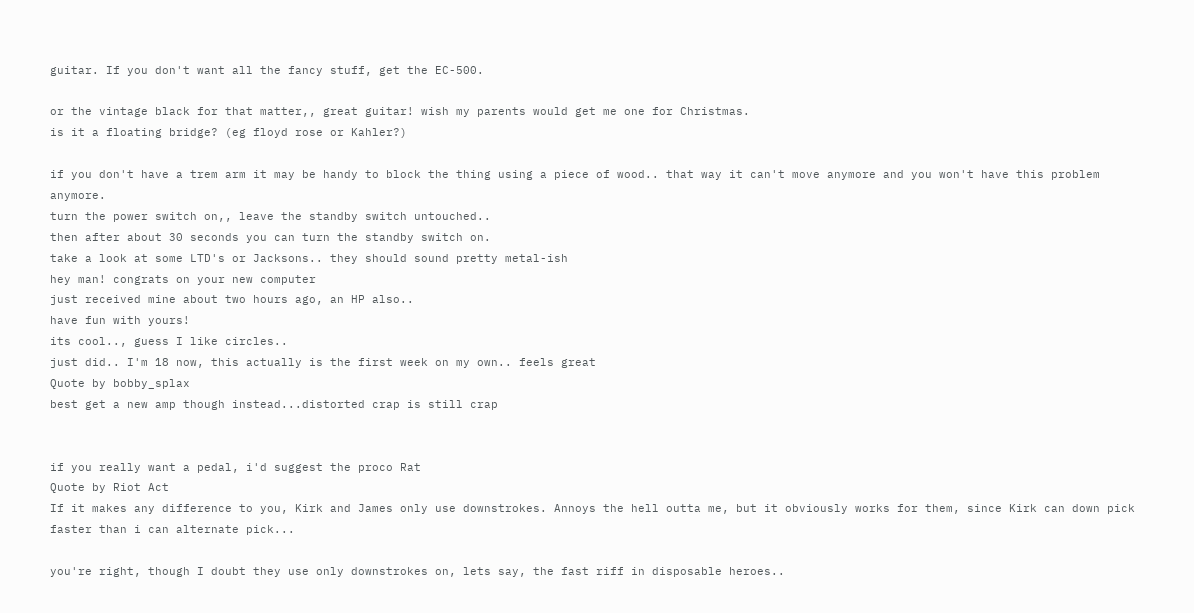guitar. If you don't want all the fancy stuff, get the EC-500.

or the vintage black for that matter,, great guitar! wish my parents would get me one for Christmas.
is it a floating bridge? (eg floyd rose or Kahler?)

if you don't have a trem arm it may be handy to block the thing using a piece of wood.. that way it can't move anymore and you won't have this problem anymore.
turn the power switch on,, leave the standby switch untouched..
then after about 30 seconds you can turn the standby switch on.
take a look at some LTD's or Jacksons.. they should sound pretty metal-ish
hey man! congrats on your new computer
just received mine about two hours ago, an HP also..
have fun with yours!
its cool.., guess I like circles..
just did.. I'm 18 now, this actually is the first week on my own.. feels great
Quote by bobby_splax
best get a new amp though instead...distorted crap is still crap


if you really want a pedal, i'd suggest the proco Rat
Quote by Riot Act
If it makes any difference to you, Kirk and James only use downstrokes. Annoys the hell outta me, but it obviously works for them, since Kirk can down pick faster than i can alternate pick...

you're right, though I doubt they use only downstrokes on, lets say, the fast riff in disposable heroes..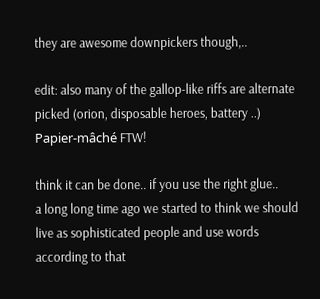they are awesome downpickers though,..

edit: also many of the gallop-like riffs are alternate picked (orion, disposable heroes, battery ..)
Papier-mâché FTW!

think it can be done.. if you use the right glue..
a long long time ago we started to think we should live as sophisticated people and use words according to that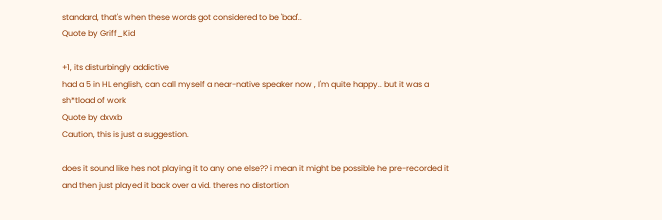standard, that's when these words got considered to be 'bad'..
Quote by Griff_Kid

+1, its disturbingly addictive
had a 5 in HL english, can call myself a near-native speaker now , I'm quite happy.. but it was a sh*tload of work
Quote by dxvxb
Caution, this is just a suggestion.

does it sound like hes not playing it to any one else?? i mean it might be possible he pre-recorded it and then just played it back over a vid. theres no distortion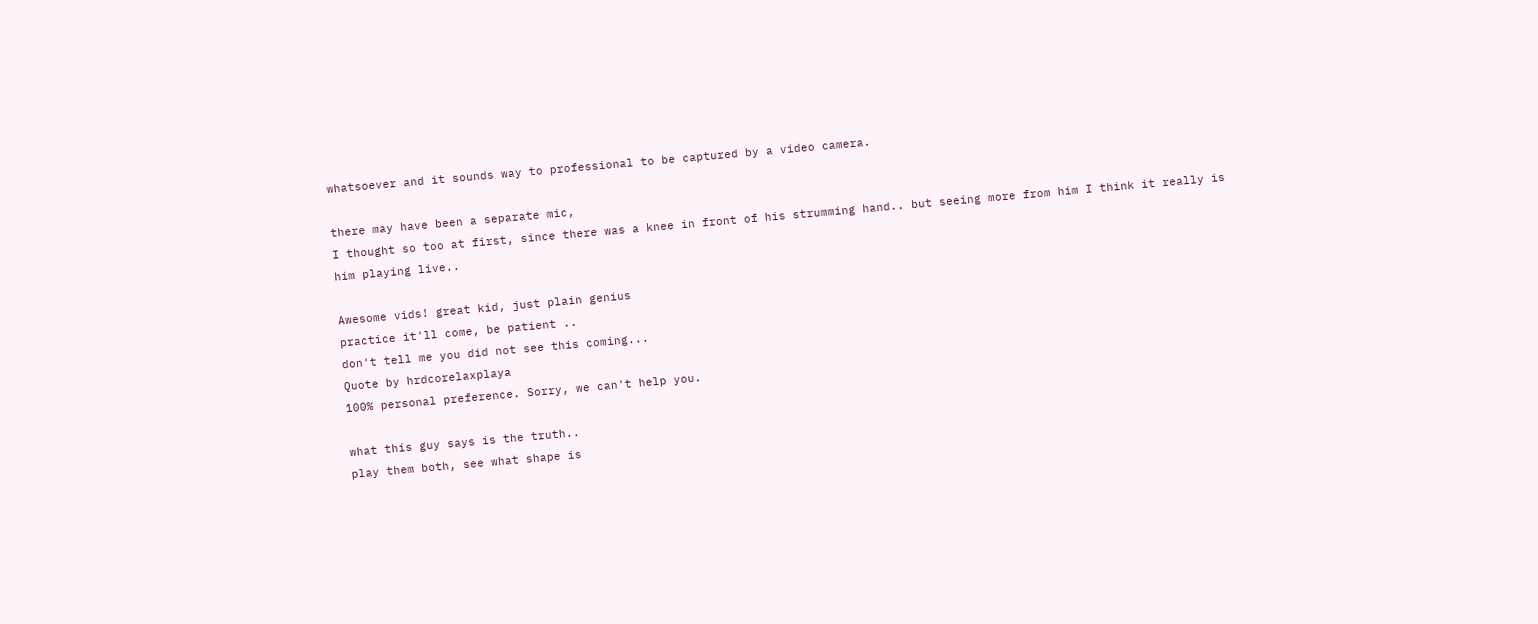whatsoever and it sounds way to professional to be captured by a video camera.

there may have been a separate mic,
I thought so too at first, since there was a knee in front of his strumming hand.. but seeing more from him I think it really is him playing live..

Awesome vids! great kid, just plain genius
practice it'll come, be patient ..
don't tell me you did not see this coming...
Quote by hrdcorelaxplaya
100% personal preference. Sorry, we can't help you.

what this guy says is the truth..
play them both, see what shape is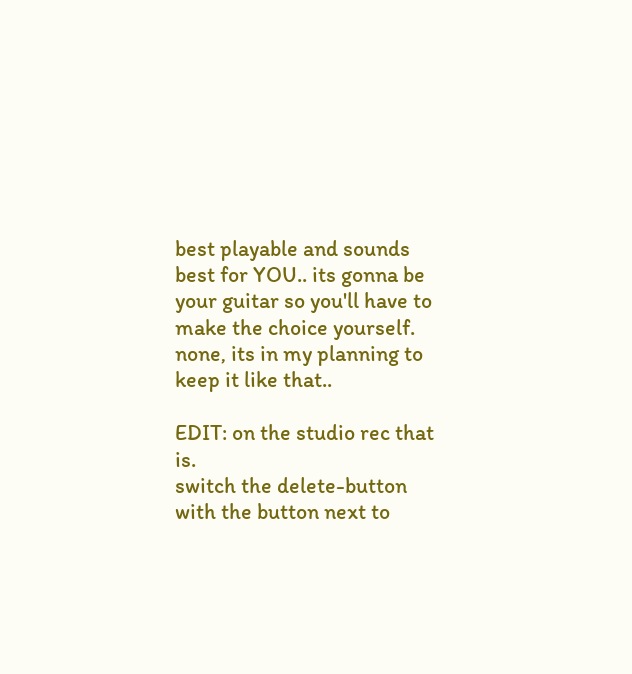best playable and sounds best for YOU.. its gonna be your guitar so you'll have to make the choice yourself.
none, its in my planning to keep it like that..

EDIT: on the studio rec that is.
switch the delete-button with the button next to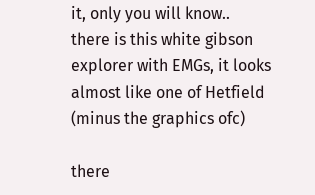it, only you will know..
there is this white gibson explorer with EMGs, it looks almost like one of Hetfield (minus the graphics ofc)

there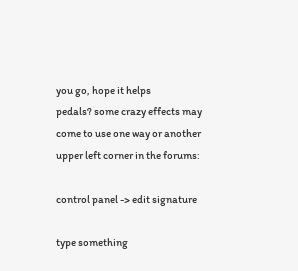you go, hope it helps
pedals? some crazy effects may come to use one way or another
upper left corner in the forums:

control panel -> edit signature

type something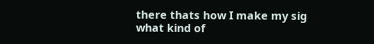there thats how I make my sig
what kind of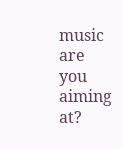music are you aiming at?